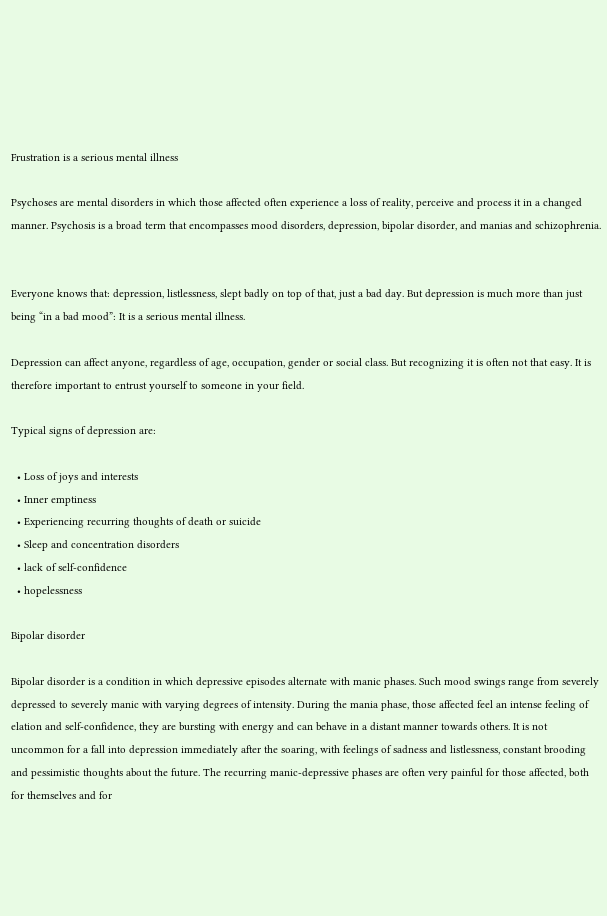Frustration is a serious mental illness

Psychoses are mental disorders in which those affected often experience a loss of reality, perceive and process it in a changed manner. Psychosis is a broad term that encompasses mood disorders, depression, bipolar disorder, and manias and schizophrenia.


Everyone knows that: depression, listlessness, slept badly on top of that, just a bad day. But depression is much more than just being “in a bad mood”: It is a serious mental illness.

Depression can affect anyone, regardless of age, occupation, gender or social class. But recognizing it is often not that easy. It is therefore important to entrust yourself to someone in your field.

Typical signs of depression are:

  • Loss of joys and interests
  • Inner emptiness
  • Experiencing recurring thoughts of death or suicide
  • Sleep and concentration disorders
  • lack of self-confidence
  • hopelessness

Bipolar disorder

Bipolar disorder is a condition in which depressive episodes alternate with manic phases. Such mood swings range from severely depressed to severely manic with varying degrees of intensity. During the mania phase, those affected feel an intense feeling of elation and self-confidence, they are bursting with energy and can behave in a distant manner towards others. It is not uncommon for a fall into depression immediately after the soaring, with feelings of sadness and listlessness, constant brooding and pessimistic thoughts about the future. The recurring manic-depressive phases are often very painful for those affected, both for themselves and for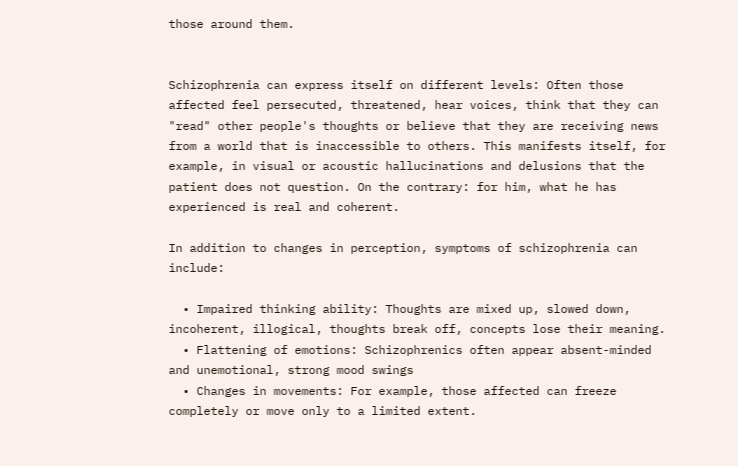those around them.


Schizophrenia can express itself on different levels: Often those affected feel persecuted, threatened, hear voices, think that they can "read" other people's thoughts or believe that they are receiving news from a world that is inaccessible to others. This manifests itself, for example, in visual or acoustic hallucinations and delusions that the patient does not question. On the contrary: for him, what he has experienced is real and coherent.

In addition to changes in perception, symptoms of schizophrenia can include:

  • Impaired thinking ability: Thoughts are mixed up, slowed down, incoherent, illogical, thoughts break off, concepts lose their meaning.
  • Flattening of emotions: Schizophrenics often appear absent-minded and unemotional, strong mood swings
  • Changes in movements: For example, those affected can freeze completely or move only to a limited extent.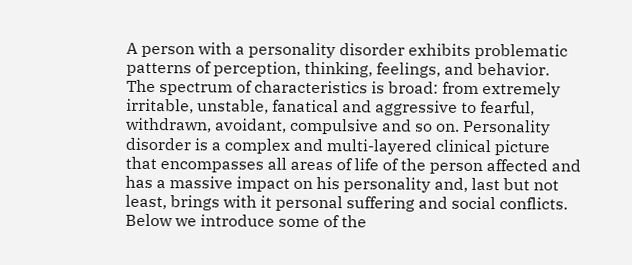A person with a personality disorder exhibits problematic patterns of perception, thinking, feelings, and behavior. The spectrum of characteristics is broad: from extremely irritable, unstable, fanatical and aggressive to fearful, withdrawn, avoidant, compulsive and so on. Personality disorder is a complex and multi-layered clinical picture that encompasses all areas of life of the person affected and has a massive impact on his personality and, last but not least, brings with it personal suffering and social conflicts. Below we introduce some of the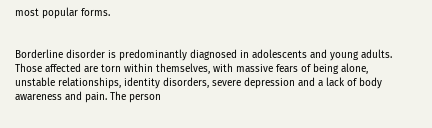most popular forms.


Borderline disorder is predominantly diagnosed in adolescents and young adults. Those affected are torn within themselves, with massive fears of being alone, unstable relationships, identity disorders, severe depression and a lack of body awareness and pain. The person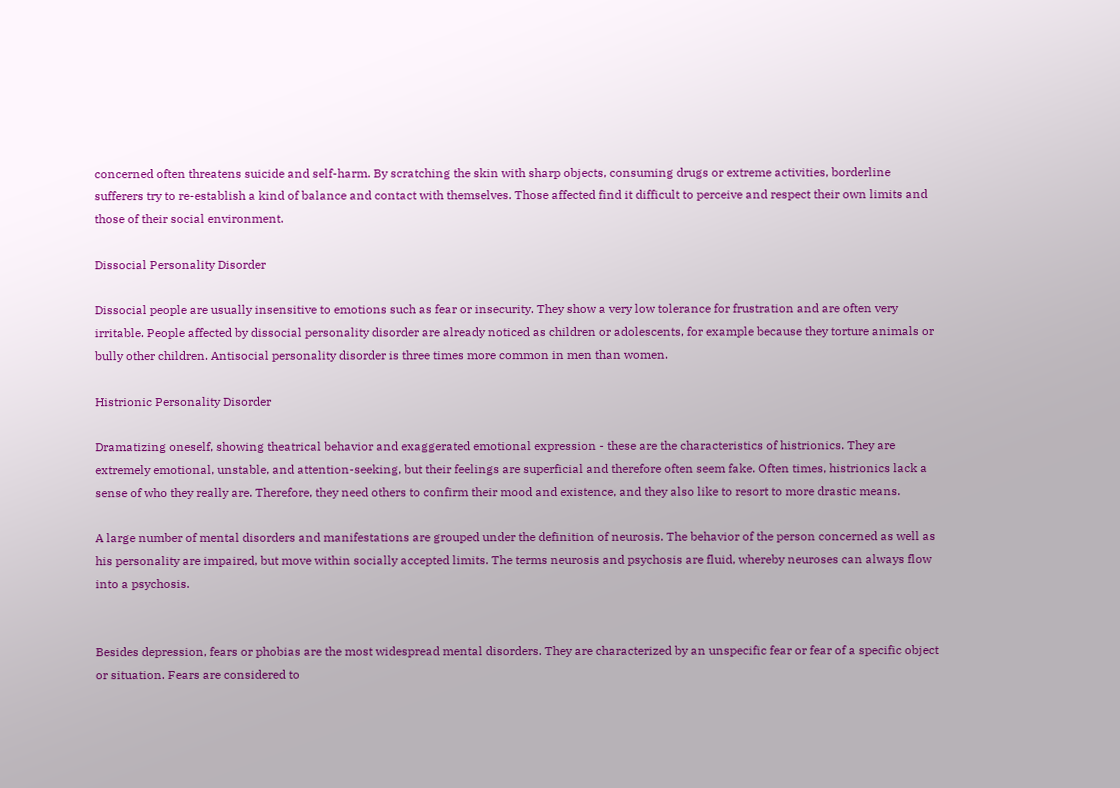concerned often threatens suicide and self-harm. By scratching the skin with sharp objects, consuming drugs or extreme activities, borderline sufferers try to re-establish a kind of balance and contact with themselves. Those affected find it difficult to perceive and respect their own limits and those of their social environment.

Dissocial Personality Disorder

Dissocial people are usually insensitive to emotions such as fear or insecurity. They show a very low tolerance for frustration and are often very irritable. People affected by dissocial personality disorder are already noticed as children or adolescents, for example because they torture animals or bully other children. Antisocial personality disorder is three times more common in men than women.

Histrionic Personality Disorder

Dramatizing oneself, showing theatrical behavior and exaggerated emotional expression - these are the characteristics of histrionics. They are extremely emotional, unstable, and attention-seeking, but their feelings are superficial and therefore often seem fake. Often times, histrionics lack a sense of who they really are. Therefore, they need others to confirm their mood and existence, and they also like to resort to more drastic means.

A large number of mental disorders and manifestations are grouped under the definition of neurosis. The behavior of the person concerned as well as his personality are impaired, but move within socially accepted limits. The terms neurosis and psychosis are fluid, whereby neuroses can always flow into a psychosis.


Besides depression, fears or phobias are the most widespread mental disorders. They are characterized by an unspecific fear or fear of a specific object or situation. Fears are considered to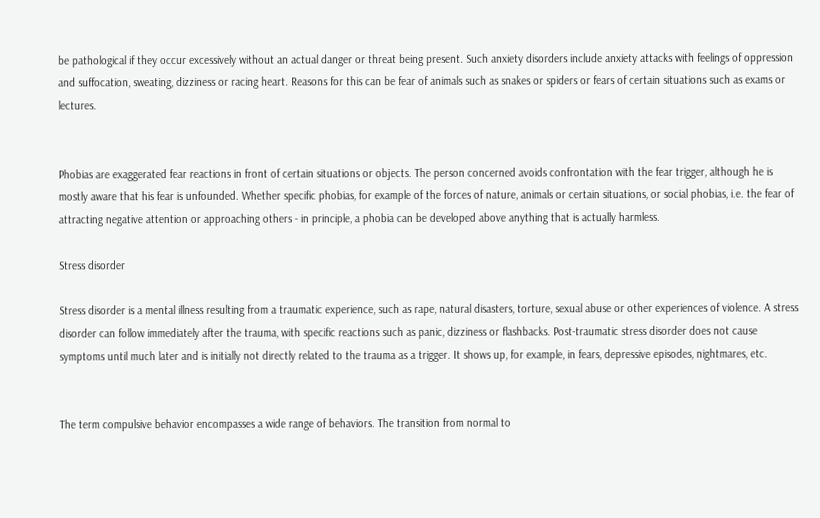be pathological if they occur excessively without an actual danger or threat being present. Such anxiety disorders include anxiety attacks with feelings of oppression and suffocation, sweating, dizziness or racing heart. Reasons for this can be fear of animals such as snakes or spiders or fears of certain situations such as exams or lectures.


Phobias are exaggerated fear reactions in front of certain situations or objects. The person concerned avoids confrontation with the fear trigger, although he is mostly aware that his fear is unfounded. Whether specific phobias, for example of the forces of nature, animals or certain situations, or social phobias, i.e. the fear of attracting negative attention or approaching others - in principle, a phobia can be developed above anything that is actually harmless.

Stress disorder

Stress disorder is a mental illness resulting from a traumatic experience, such as rape, natural disasters, torture, sexual abuse or other experiences of violence. A stress disorder can follow immediately after the trauma, with specific reactions such as panic, dizziness or flashbacks. Post-traumatic stress disorder does not cause symptoms until much later and is initially not directly related to the trauma as a trigger. It shows up, for example, in fears, depressive episodes, nightmares, etc.


The term compulsive behavior encompasses a wide range of behaviors. The transition from normal to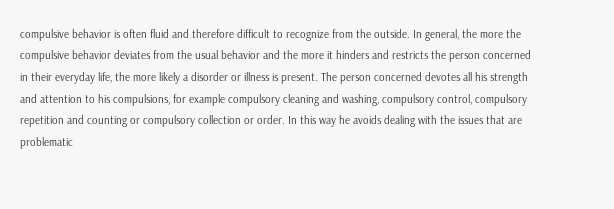compulsive behavior is often fluid and therefore difficult to recognize from the outside. In general, the more the compulsive behavior deviates from the usual behavior and the more it hinders and restricts the person concerned in their everyday life, the more likely a disorder or illness is present. The person concerned devotes all his strength and attention to his compulsions, for example compulsory cleaning and washing, compulsory control, compulsory repetition and counting or compulsory collection or order. In this way he avoids dealing with the issues that are problematic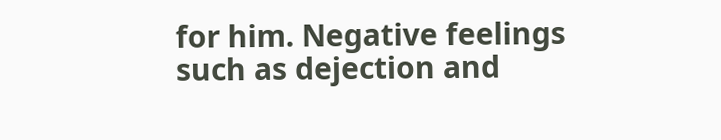for him. Negative feelings such as dejection and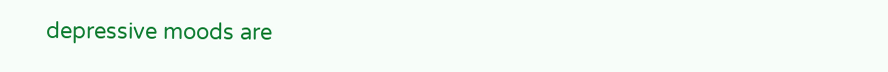depressive moods are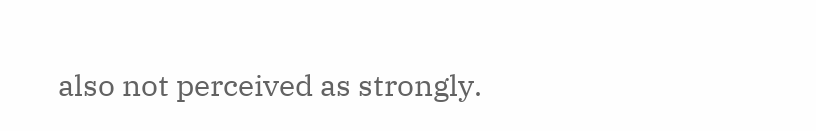also not perceived as strongly.